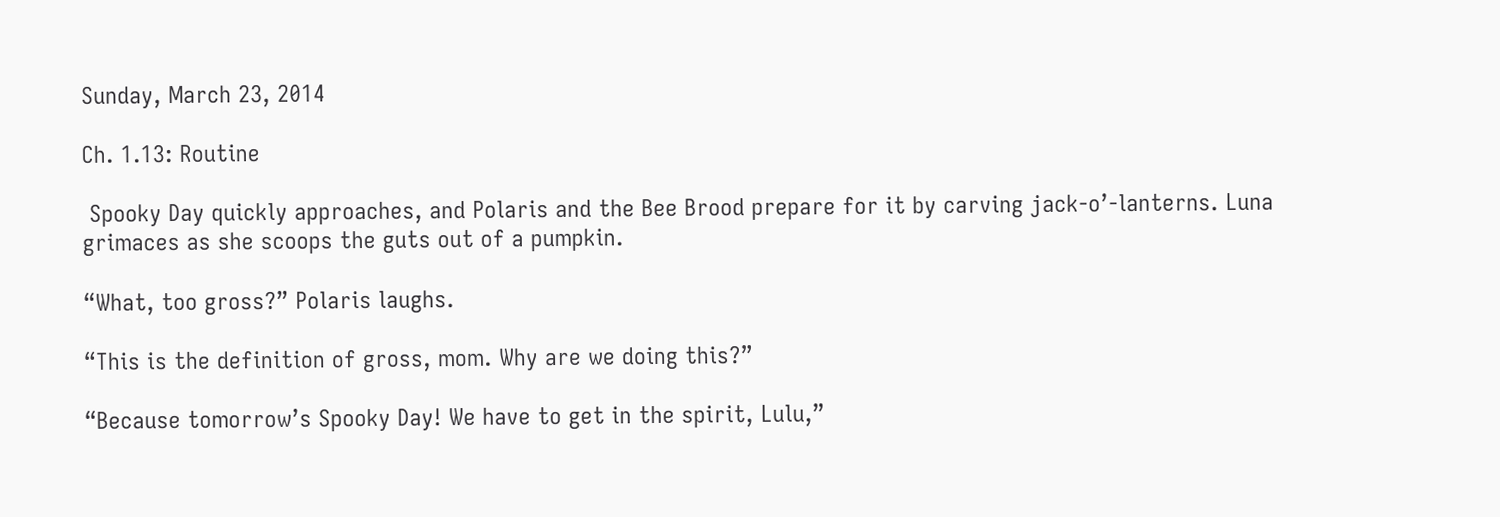Sunday, March 23, 2014

Ch. 1.13: Routine

 Spooky Day quickly approaches, and Polaris and the Bee Brood prepare for it by carving jack-o’-lanterns. Luna grimaces as she scoops the guts out of a pumpkin.

“What, too gross?” Polaris laughs.

“This is the definition of gross, mom. Why are we doing this?”

“Because tomorrow’s Spooky Day! We have to get in the spirit, Lulu,”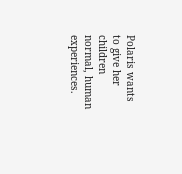Polaris wants to give her children normal, human experiences.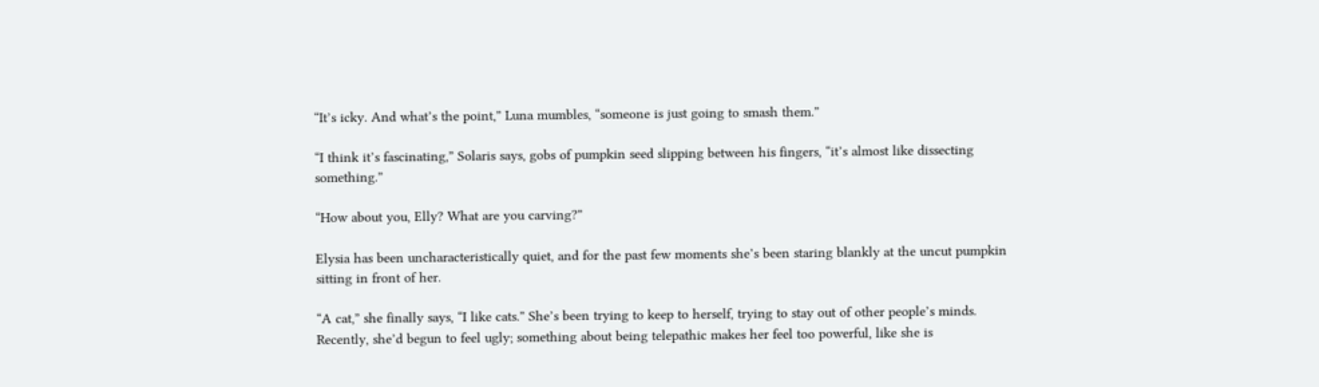“It’s icky. And what’s the point,” Luna mumbles, “someone is just going to smash them.”

“I think it’s fascinating,” Solaris says, gobs of pumpkin seed slipping between his fingers, “it’s almost like dissecting something.”

“How about you, Elly? What are you carving?”

Elysia has been uncharacteristically quiet, and for the past few moments she’s been staring blankly at the uncut pumpkin sitting in front of her.

“A cat,” she finally says, “I like cats.” She’s been trying to keep to herself, trying to stay out of other people’s minds. Recently, she’d begun to feel ugly; something about being telepathic makes her feel too powerful, like she is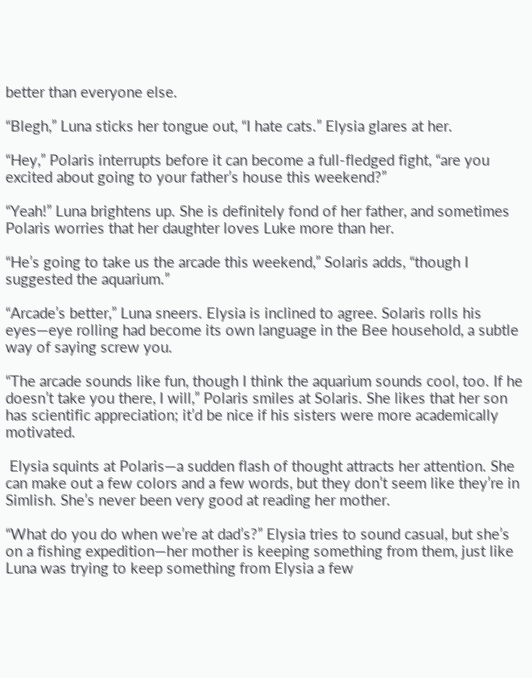better than everyone else.

“Blegh,” Luna sticks her tongue out, “I hate cats.” Elysia glares at her.

“Hey,” Polaris interrupts before it can become a full-fledged fight, “are you excited about going to your father’s house this weekend?”

“Yeah!” Luna brightens up. She is definitely fond of her father, and sometimes Polaris worries that her daughter loves Luke more than her.

“He’s going to take us the arcade this weekend,” Solaris adds, “though I suggested the aquarium.”

“Arcade’s better,” Luna sneers. Elysia is inclined to agree. Solaris rolls his eyes—eye rolling had become its own language in the Bee household, a subtle way of saying screw you.

“The arcade sounds like fun, though I think the aquarium sounds cool, too. If he doesn’t take you there, I will,” Polaris smiles at Solaris. She likes that her son has scientific appreciation; it’d be nice if his sisters were more academically motivated.

 Elysia squints at Polaris—a sudden flash of thought attracts her attention. She can make out a few colors and a few words, but they don’t seem like they’re in Simlish. She’s never been very good at reading her mother.

“What do you do when we’re at dad’s?” Elysia tries to sound casual, but she’s on a fishing expedition—her mother is keeping something from them, just like Luna was trying to keep something from Elysia a few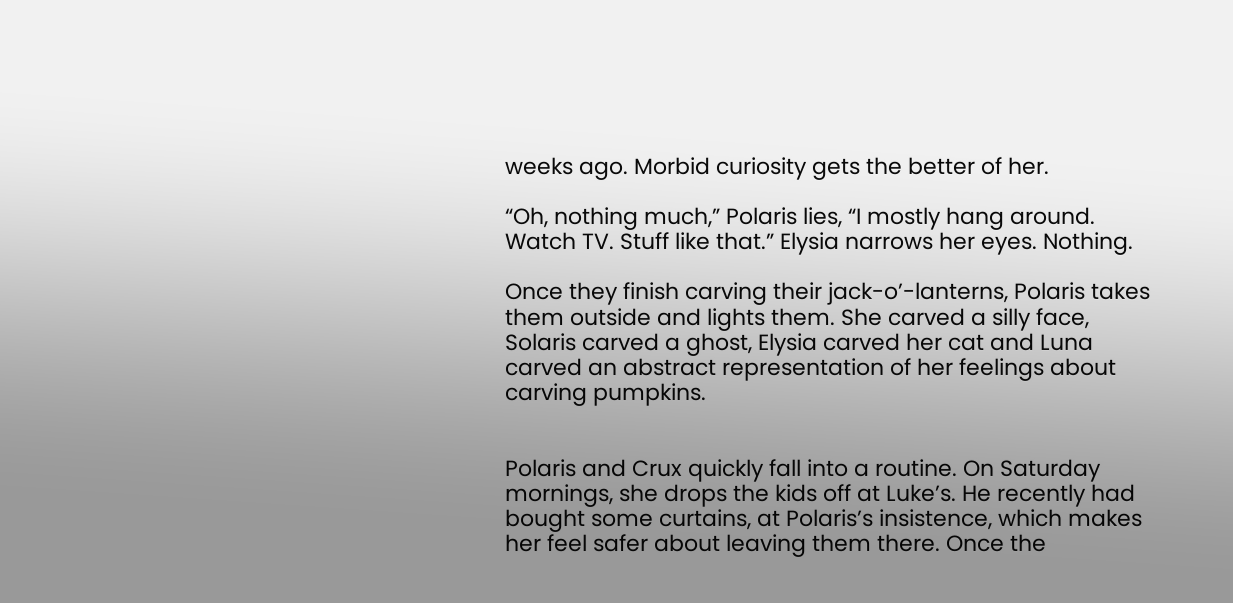weeks ago. Morbid curiosity gets the better of her.

“Oh, nothing much,” Polaris lies, “I mostly hang around. Watch TV. Stuff like that.” Elysia narrows her eyes. Nothing.

Once they finish carving their jack-o’-lanterns, Polaris takes them outside and lights them. She carved a silly face, Solaris carved a ghost, Elysia carved her cat and Luna carved an abstract representation of her feelings about carving pumpkins.


Polaris and Crux quickly fall into a routine. On Saturday mornings, she drops the kids off at Luke’s. He recently had bought some curtains, at Polaris’s insistence, which makes her feel safer about leaving them there. Once the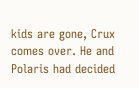kids are gone, Crux comes over. He and Polaris had decided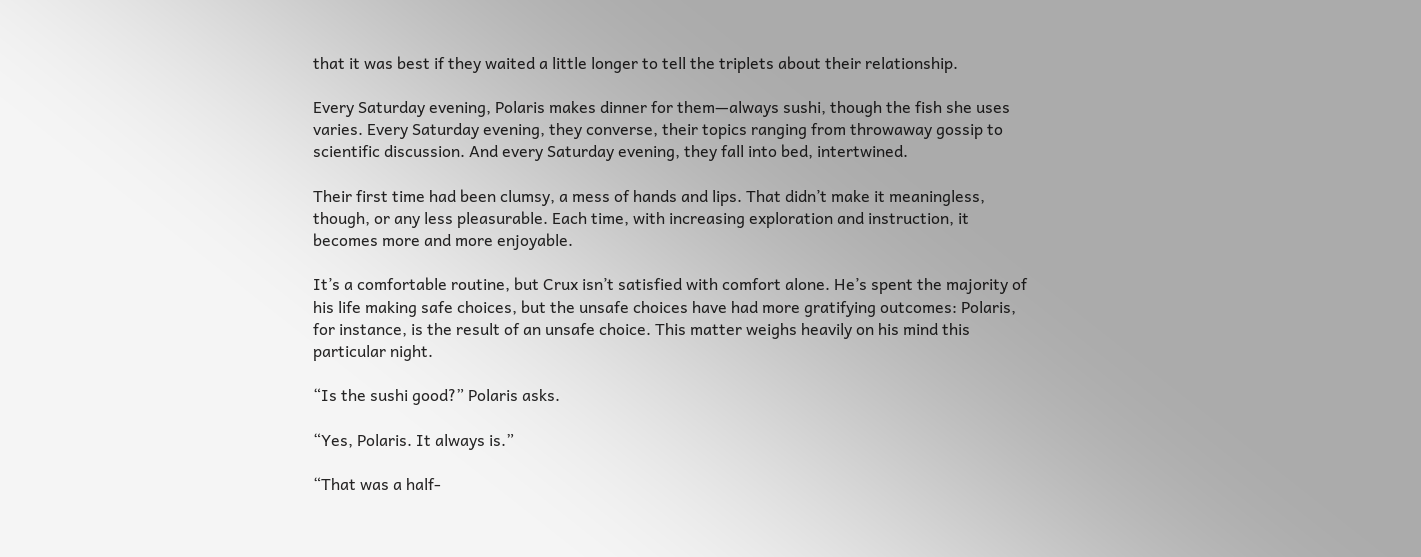that it was best if they waited a little longer to tell the triplets about their relationship.

Every Saturday evening, Polaris makes dinner for them—always sushi, though the fish she uses varies. Every Saturday evening, they converse, their topics ranging from throwaway gossip to scientific discussion. And every Saturday evening, they fall into bed, intertwined.

Their first time had been clumsy, a mess of hands and lips. That didn’t make it meaningless, though, or any less pleasurable. Each time, with increasing exploration and instruction, it becomes more and more enjoyable.

It’s a comfortable routine, but Crux isn’t satisfied with comfort alone. He’s spent the majority of his life making safe choices, but the unsafe choices have had more gratifying outcomes: Polaris, for instance, is the result of an unsafe choice. This matter weighs heavily on his mind this particular night.

“Is the sushi good?” Polaris asks.

“Yes, Polaris. It always is.”

“That was a half-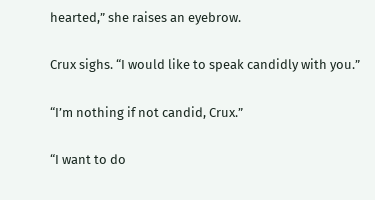hearted,” she raises an eyebrow.

Crux sighs. “I would like to speak candidly with you.”

“I’m nothing if not candid, Crux.”

“I want to do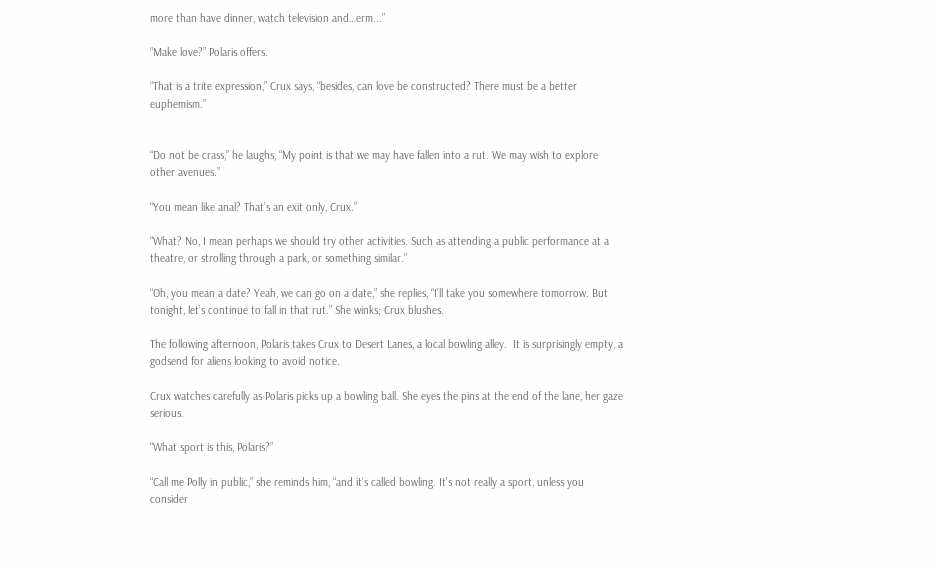more than have dinner, watch television and…erm...”

“Make love?” Polaris offers.

“That is a trite expression,” Crux says, “besides, can love be constructed? There must be a better euphemism.”


“Do not be crass,” he laughs, “My point is that we may have fallen into a rut. We may wish to explore other avenues.”

“You mean like anal? That’s an exit only, Crux.”

“What? No, I mean perhaps we should try other activities. Such as attending a public performance at a theatre, or strolling through a park, or something similar.”

“Oh, you mean a date? Yeah, we can go on a date,” she replies, “I’ll take you somewhere tomorrow. But tonight, let’s continue to fall in that rut.” She winks; Crux blushes.

The following afternoon, Polaris takes Crux to Desert Lanes, a local bowling alley.  It is surprisingly empty, a godsend for aliens looking to avoid notice.

Crux watches carefully as Polaris picks up a bowling ball. She eyes the pins at the end of the lane, her gaze serious.

“What sport is this, Polaris?”

“Call me Polly in public,” she reminds him, “and it’s called bowling. It’s not really a sport, unless you consider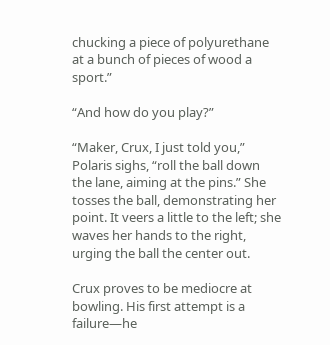chucking a piece of polyurethane at a bunch of pieces of wood a sport.”

“And how do you play?”

“Maker, Crux, I just told you,” Polaris sighs, “roll the ball down the lane, aiming at the pins.” She tosses the ball, demonstrating her point. It veers a little to the left; she waves her hands to the right, urging the ball the center out.

Crux proves to be mediocre at bowling. His first attempt is a failure—he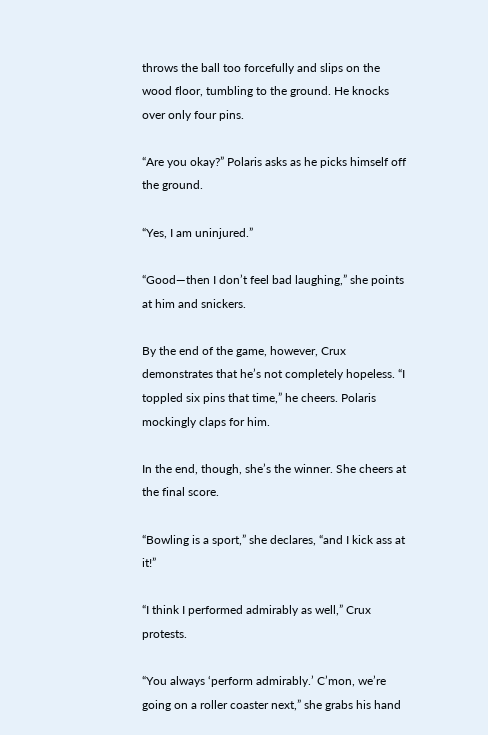throws the ball too forcefully and slips on the wood floor, tumbling to the ground. He knocks over only four pins.

“Are you okay?” Polaris asks as he picks himself off the ground.

“Yes, I am uninjured.”

“Good—then I don’t feel bad laughing,” she points at him and snickers.

By the end of the game, however, Crux demonstrates that he’s not completely hopeless. “I toppled six pins that time,” he cheers. Polaris mockingly claps for him.

In the end, though, she’s the winner. She cheers at the final score.

“Bowling is a sport,” she declares, “and I kick ass at it!”

“I think I performed admirably as well,” Crux protests.

“You always ‘perform admirably.’ C’mon, we’re going on a roller coaster next,” she grabs his hand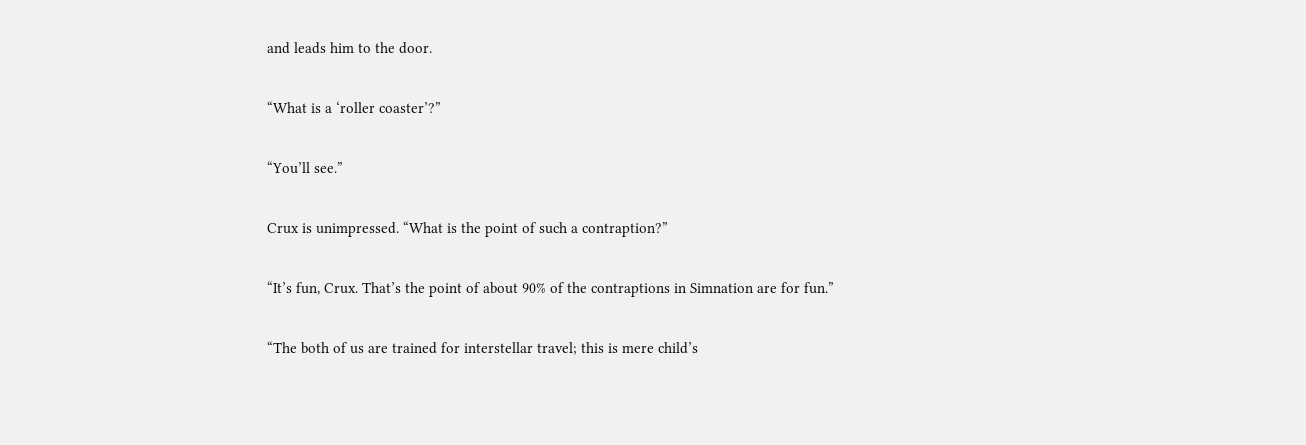and leads him to the door.

“What is a ‘roller coaster’?”

“You’ll see.”

Crux is unimpressed. “What is the point of such a contraption?”

“It’s fun, Crux. That’s the point of about 90% of the contraptions in Simnation are for fun.”

“The both of us are trained for interstellar travel; this is mere child’s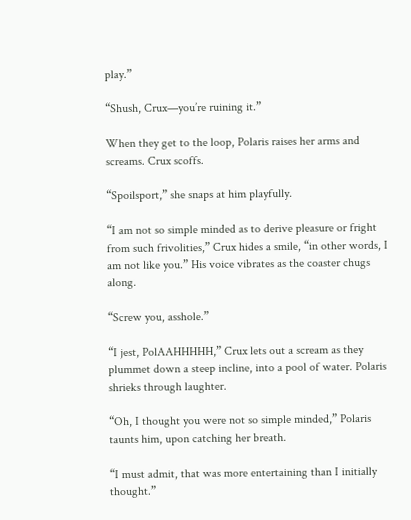play.”

“Shush, Crux—you’re ruining it.”

When they get to the loop, Polaris raises her arms and screams. Crux scoffs.

“Spoilsport,” she snaps at him playfully.

“I am not so simple minded as to derive pleasure or fright from such frivolities,” Crux hides a smile, “in other words, I am not like you.” His voice vibrates as the coaster chugs along.

“Screw you, asshole.”

“I jest, PolAAHHHHH,” Crux lets out a scream as they plummet down a steep incline, into a pool of water. Polaris shrieks through laughter.

“Oh, I thought you were not so simple minded,” Polaris taunts him, upon catching her breath.

“I must admit, that was more entertaining than I initially thought.”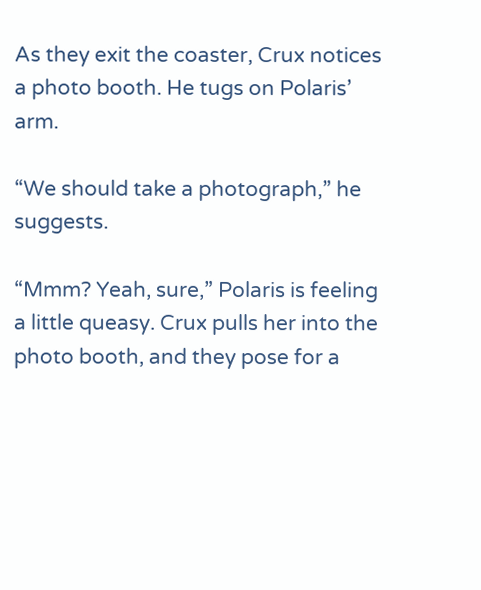As they exit the coaster, Crux notices a photo booth. He tugs on Polaris’ arm.

“We should take a photograph,” he suggests.

“Mmm? Yeah, sure,” Polaris is feeling a little queasy. Crux pulls her into the photo booth, and they pose for a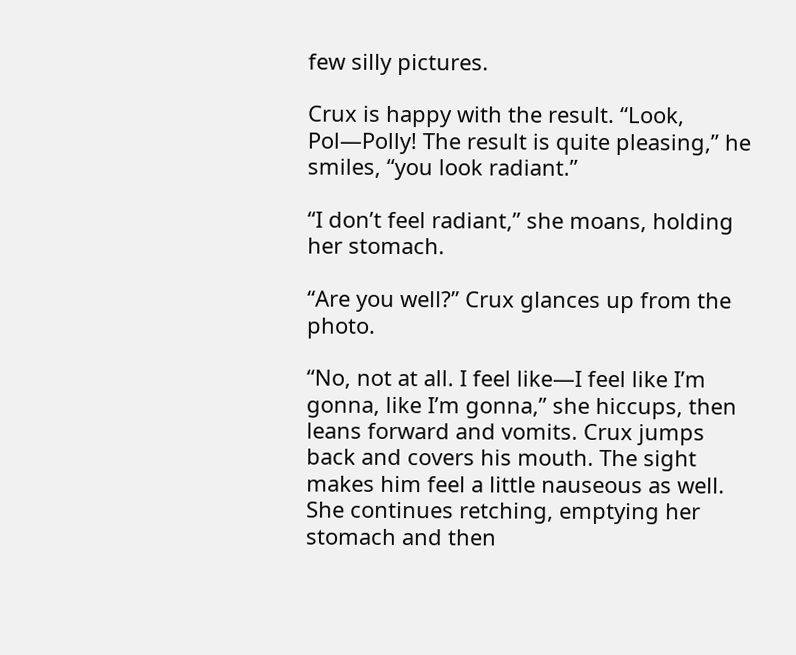few silly pictures.

Crux is happy with the result. “Look, Pol—Polly! The result is quite pleasing,” he smiles, “you look radiant.”

“I don’t feel radiant,” she moans, holding her stomach.

“Are you well?” Crux glances up from the photo.

“No, not at all. I feel like—I feel like I’m gonna, like I’m gonna,” she hiccups, then leans forward and vomits. Crux jumps back and covers his mouth. The sight makes him feel a little nauseous as well. She continues retching, emptying her stomach and then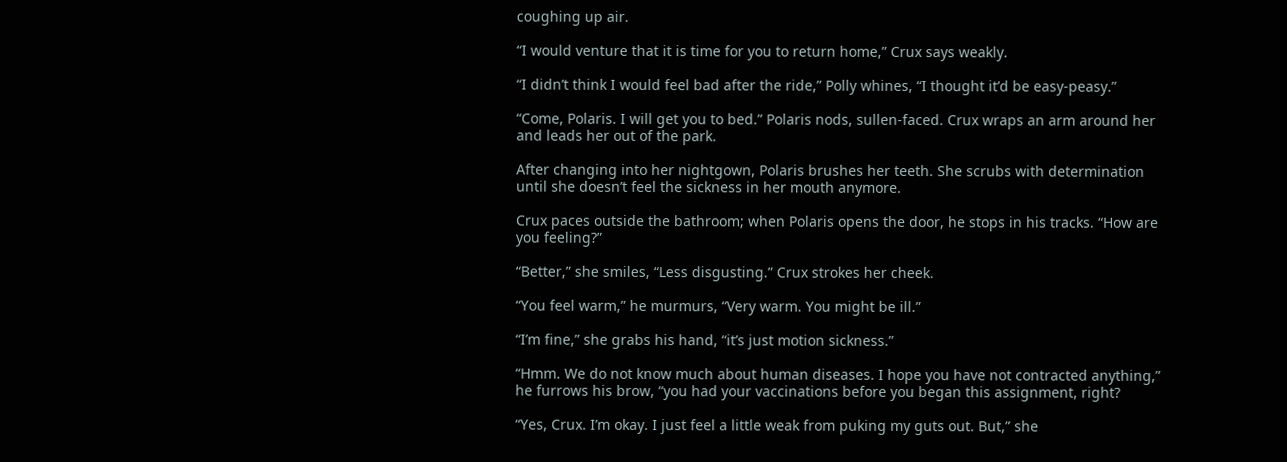coughing up air.

“I would venture that it is time for you to return home,” Crux says weakly.

“I didn’t think I would feel bad after the ride,” Polly whines, “I thought it’d be easy-peasy.”

“Come, Polaris. I will get you to bed.” Polaris nods, sullen-faced. Crux wraps an arm around her and leads her out of the park.

After changing into her nightgown, Polaris brushes her teeth. She scrubs with determination until she doesn’t feel the sickness in her mouth anymore.

Crux paces outside the bathroom; when Polaris opens the door, he stops in his tracks. “How are you feeling?”

“Better,” she smiles, “Less disgusting.” Crux strokes her cheek.

“You feel warm,” he murmurs, “Very warm. You might be ill.”

“I’m fine,” she grabs his hand, “it’s just motion sickness.”

“Hmm. We do not know much about human diseases. I hope you have not contracted anything,” he furrows his brow, “you had your vaccinations before you began this assignment, right?

“Yes, Crux. I’m okay. I just feel a little weak from puking my guts out. But,” she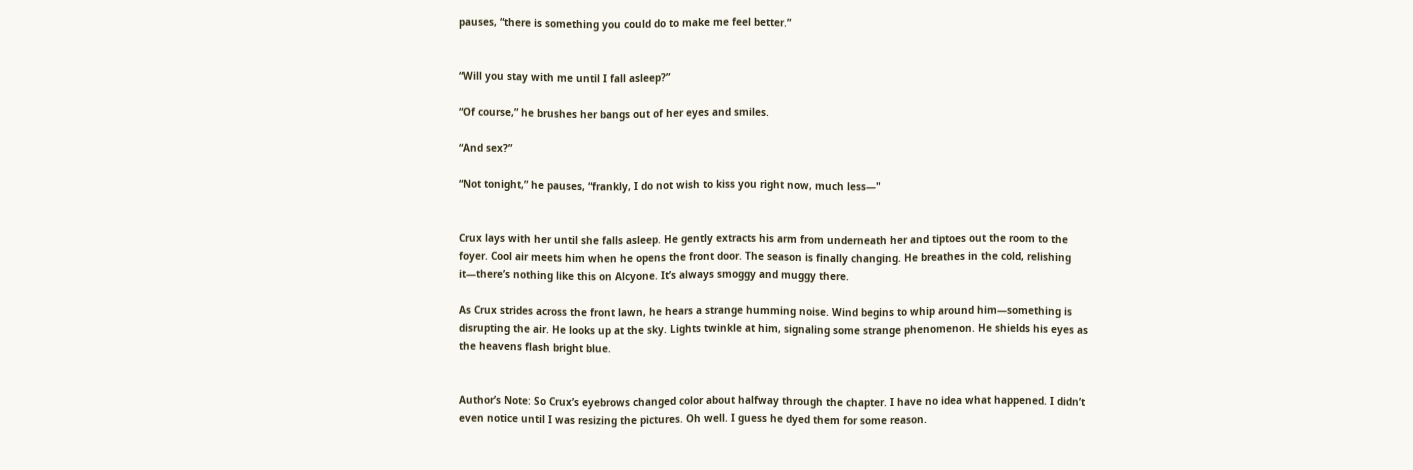pauses, “there is something you could do to make me feel better.”


“Will you stay with me until I fall asleep?”

“Of course,” he brushes her bangs out of her eyes and smiles.

“And sex?”

“Not tonight,” he pauses, “frankly, I do not wish to kiss you right now, much less—"


Crux lays with her until she falls asleep. He gently extracts his arm from underneath her and tiptoes out the room to the foyer. Cool air meets him when he opens the front door. The season is finally changing. He breathes in the cold, relishing it—there’s nothing like this on Alcyone. It’s always smoggy and muggy there.

As Crux strides across the front lawn, he hears a strange humming noise. Wind begins to whip around him—something is disrupting the air. He looks up at the sky. Lights twinkle at him, signaling some strange phenomenon. He shields his eyes as the heavens flash bright blue.


Author’s Note: So Crux’s eyebrows changed color about halfway through the chapter. I have no idea what happened. I didn’t even notice until I was resizing the pictures. Oh well. I guess he dyed them for some reason.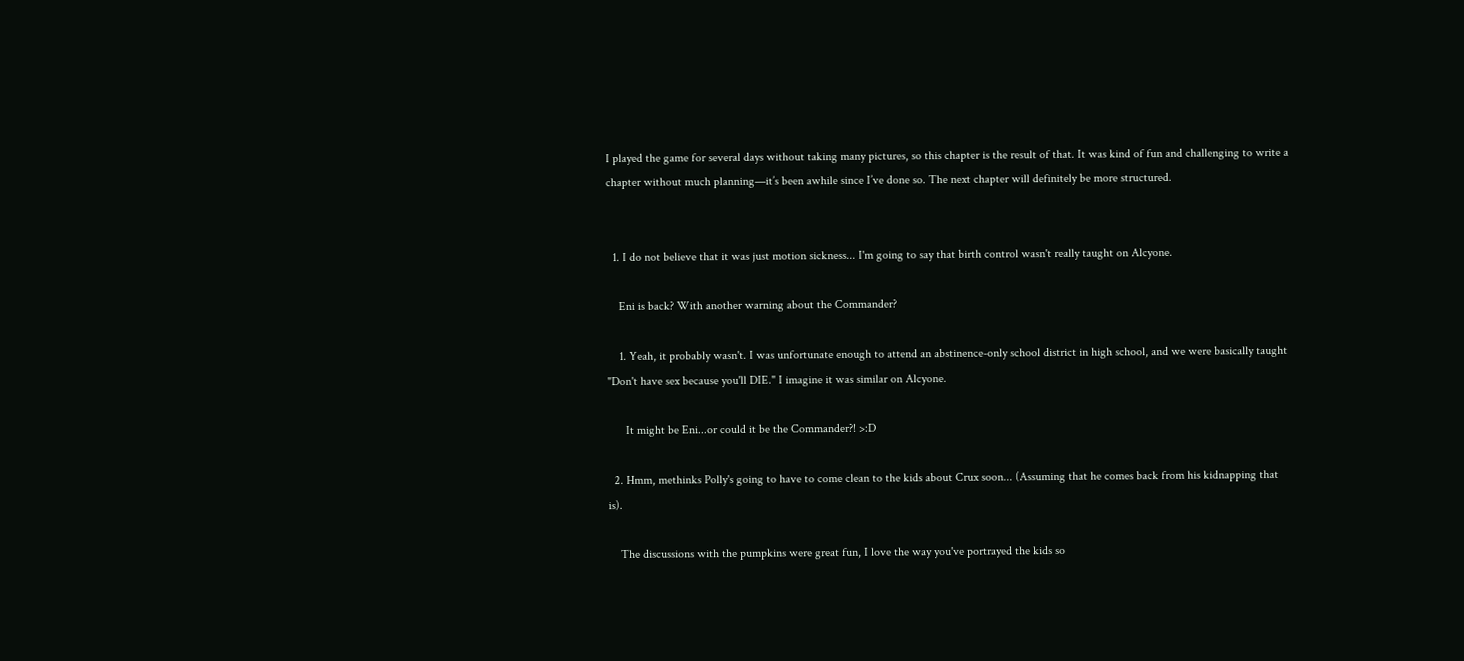I played the game for several days without taking many pictures, so this chapter is the result of that. It was kind of fun and challenging to write a chapter without much planning—it’s been awhile since I’ve done so. The next chapter will definitely be more structured.


  1. I do not believe that it was just motion sickness... I'm going to say that birth control wasn't really taught on Alcyone.

    Eni is back? With another warning about the Commander?

    1. Yeah, it probably wasn't. I was unfortunate enough to attend an abstinence-only school district in high school, and we were basically taught "Don't have sex because you'll DIE." I imagine it was similar on Alcyone.

      It might be Eni...or could it be the Commander?! >:D

  2. Hmm, methinks Polly's going to have to come clean to the kids about Crux soon... (Assuming that he comes back from his kidnapping that is).

    The discussions with the pumpkins were great fun, I love the way you've portrayed the kids so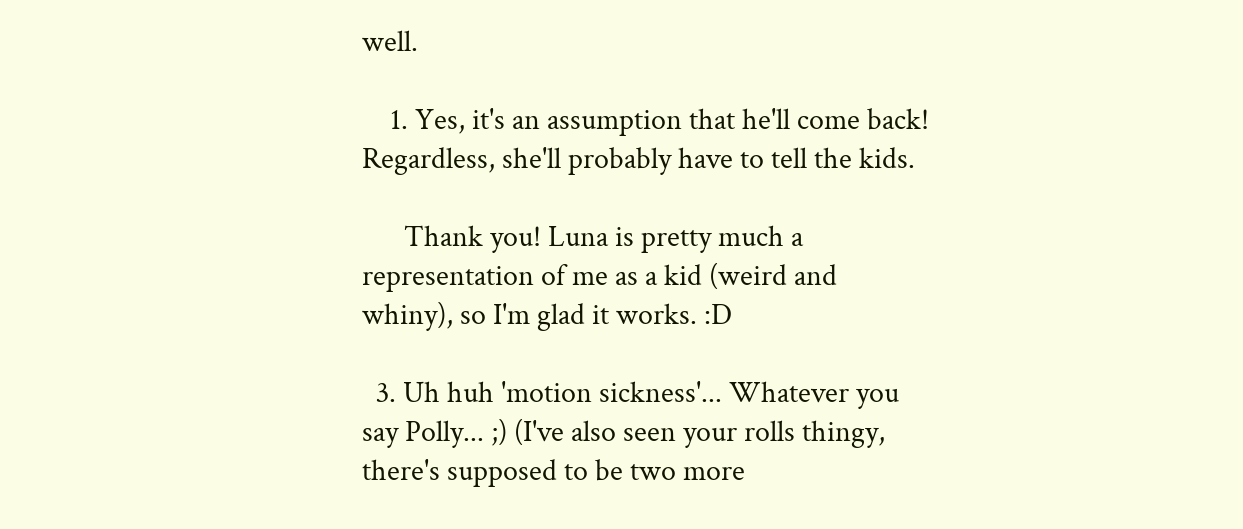well.

    1. Yes, it's an assumption that he'll come back! Regardless, she'll probably have to tell the kids.

      Thank you! Luna is pretty much a representation of me as a kid (weird and whiny), so I'm glad it works. :D

  3. Uh huh 'motion sickness'... Whatever you say Polly... ;) (I've also seen your rolls thingy, there's supposed to be two more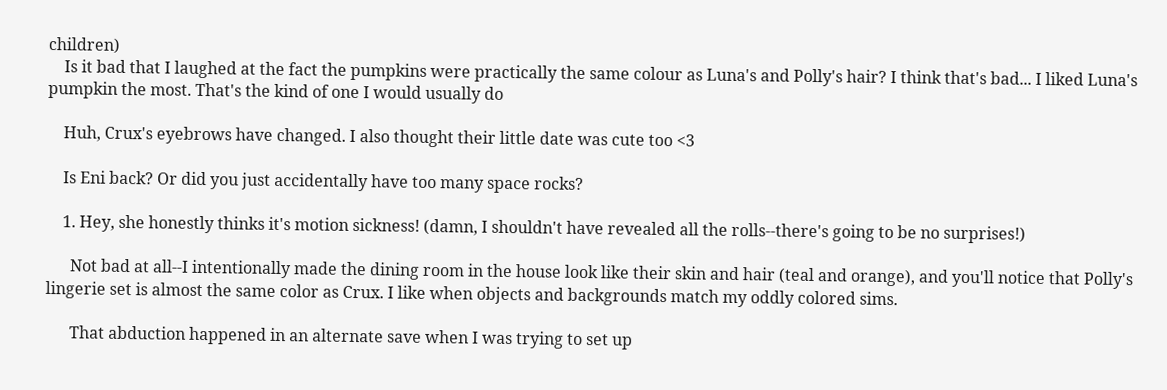children)
    Is it bad that I laughed at the fact the pumpkins were practically the same colour as Luna's and Polly's hair? I think that's bad... I liked Luna's pumpkin the most. That's the kind of one I would usually do

    Huh, Crux's eyebrows have changed. I also thought their little date was cute too <3

    Is Eni back? Or did you just accidentally have too many space rocks?

    1. Hey, she honestly thinks it's motion sickness! (damn, I shouldn't have revealed all the rolls--there's going to be no surprises!)

      Not bad at all--I intentionally made the dining room in the house look like their skin and hair (teal and orange), and you'll notice that Polly's lingerie set is almost the same color as Crux. I like when objects and backgrounds match my oddly colored sims.

      That abduction happened in an alternate save when I was trying to set up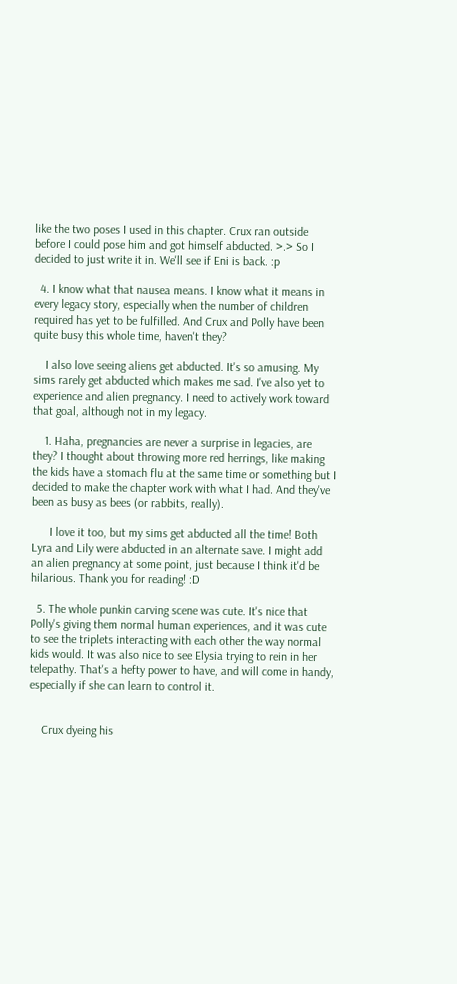like the two poses I used in this chapter. Crux ran outside before I could pose him and got himself abducted. >.> So I decided to just write it in. We'll see if Eni is back. :p

  4. I know what that nausea means. I know what it means in every legacy story, especially when the number of children required has yet to be fulfilled. And Crux and Polly have been quite busy this whole time, haven't they?

    I also love seeing aliens get abducted. It's so amusing. My sims rarely get abducted which makes me sad. I've also yet to experience and alien pregnancy. I need to actively work toward that goal, although not in my legacy.

    1. Haha, pregnancies are never a surprise in legacies, are they? I thought about throwing more red herrings, like making the kids have a stomach flu at the same time or something but I decided to make the chapter work with what I had. And they've been as busy as bees (or rabbits, really).

      I love it too, but my sims get abducted all the time! Both Lyra and Lily were abducted in an alternate save. I might add an alien pregnancy at some point, just because I think it'd be hilarious. Thank you for reading! :D

  5. The whole punkin carving scene was cute. It's nice that Polly's giving them normal human experiences, and it was cute to see the triplets interacting with each other the way normal kids would. It was also nice to see Elysia trying to rein in her telepathy. That's a hefty power to have, and will come in handy, especially if she can learn to control it.


    Crux dyeing his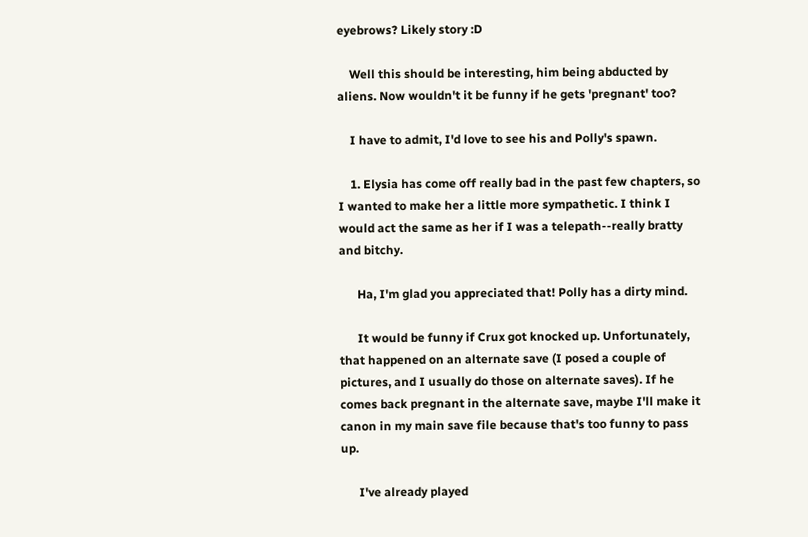eyebrows? Likely story :D

    Well this should be interesting, him being abducted by aliens. Now wouldn't it be funny if he gets 'pregnant' too?

    I have to admit, I'd love to see his and Polly's spawn.

    1. Elysia has come off really bad in the past few chapters, so I wanted to make her a little more sympathetic. I think I would act the same as her if I was a telepath--really bratty and bitchy.

      Ha, I'm glad you appreciated that! Polly has a dirty mind.

      It would be funny if Crux got knocked up. Unfortunately, that happened on an alternate save (I posed a couple of pictures, and I usually do those on alternate saves). If he comes back pregnant in the alternate save, maybe I'll make it canon in my main save file because that's too funny to pass up.

      I've already played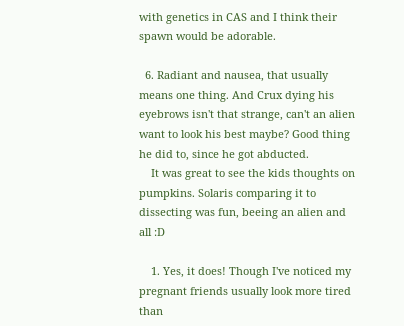with genetics in CAS and I think their spawn would be adorable.

  6. Radiant and nausea, that usually means one thing. And Crux dying his eyebrows isn't that strange, can't an alien want to look his best maybe? Good thing he did to, since he got abducted.
    It was great to see the kids thoughts on pumpkins. Solaris comparing it to dissecting was fun, beeing an alien and all :D

    1. Yes, it does! Though I've noticed my pregnant friends usually look more tired than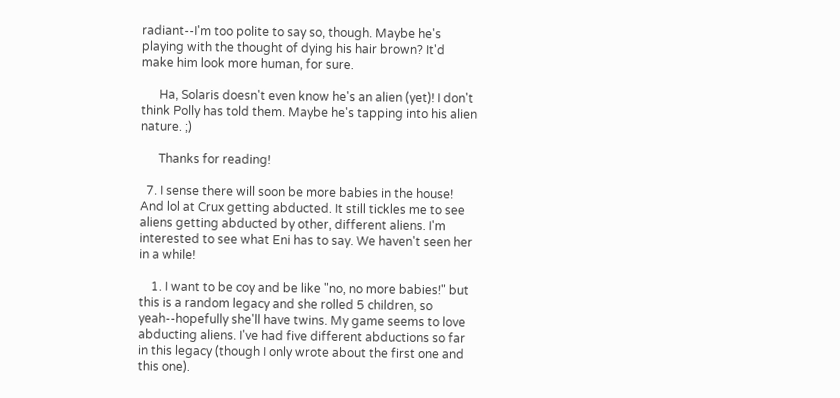radiant--I'm too polite to say so, though. Maybe he's playing with the thought of dying his hair brown? It'd make him look more human, for sure.

      Ha, Solaris doesn't even know he's an alien (yet)! I don't think Polly has told them. Maybe he's tapping into his alien nature. ;)

      Thanks for reading!

  7. I sense there will soon be more babies in the house! And lol at Crux getting abducted. It still tickles me to see aliens getting abducted by other, different aliens. I'm interested to see what Eni has to say. We haven't seen her in a while!

    1. I want to be coy and be like "no, no more babies!" but this is a random legacy and she rolled 5 children, so yeah--hopefully she'll have twins. My game seems to love abducting aliens. I've had five different abductions so far in this legacy (though I only wrote about the first one and this one).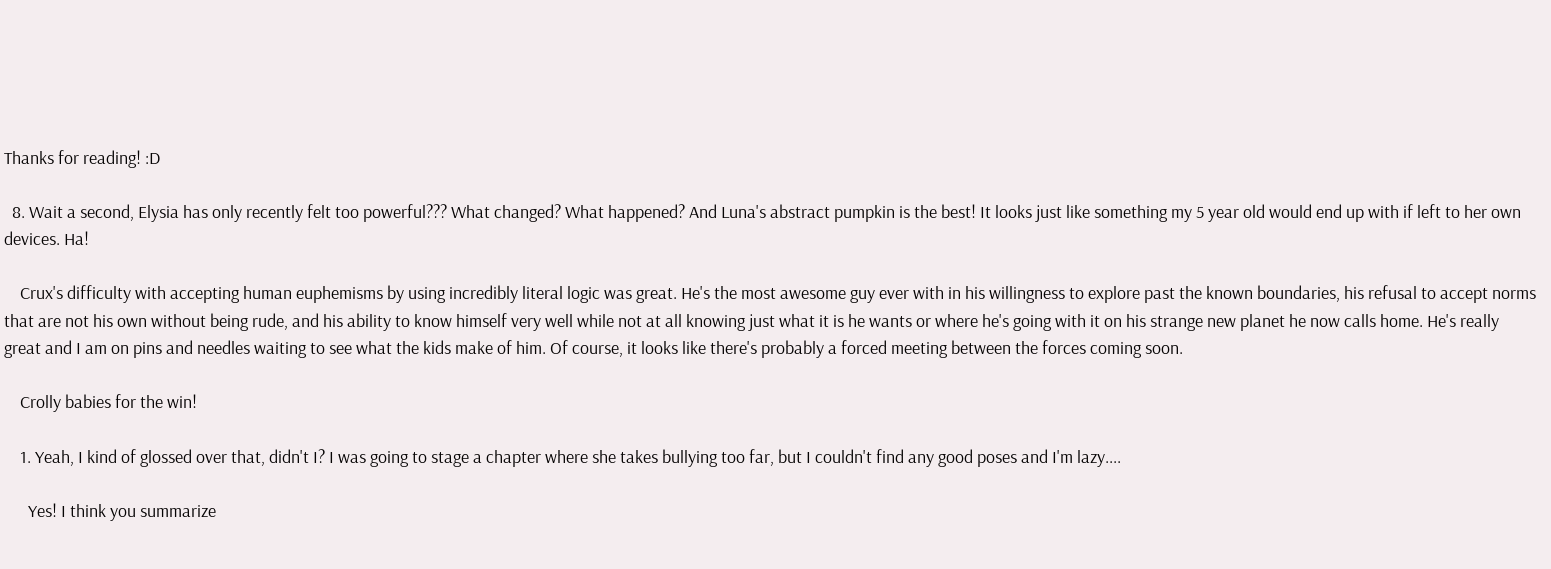Thanks for reading! :D

  8. Wait a second, Elysia has only recently felt too powerful??? What changed? What happened? And Luna's abstract pumpkin is the best! It looks just like something my 5 year old would end up with if left to her own devices. Ha!

    Crux's difficulty with accepting human euphemisms by using incredibly literal logic was great. He's the most awesome guy ever with in his willingness to explore past the known boundaries, his refusal to accept norms that are not his own without being rude, and his ability to know himself very well while not at all knowing just what it is he wants or where he's going with it on his strange new planet he now calls home. He's really great and I am on pins and needles waiting to see what the kids make of him. Of course, it looks like there's probably a forced meeting between the forces coming soon.

    Crolly babies for the win!

    1. Yeah, I kind of glossed over that, didn't I? I was going to stage a chapter where she takes bullying too far, but I couldn't find any good poses and I'm lazy....

      Yes! I think you summarize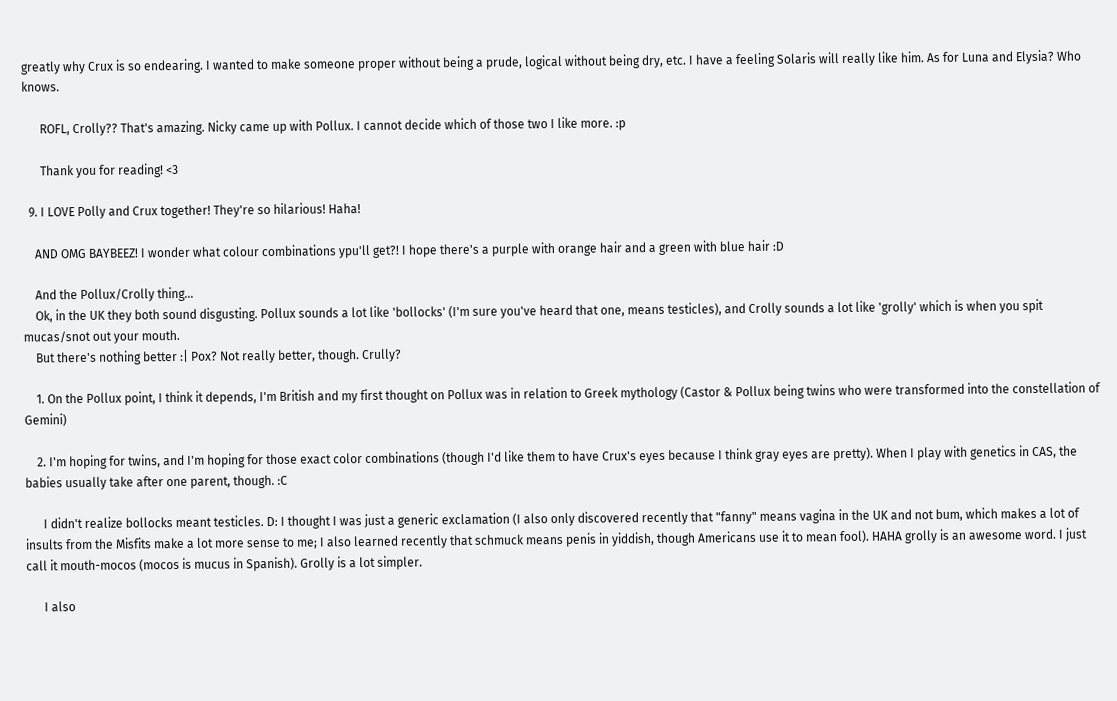greatly why Crux is so endearing. I wanted to make someone proper without being a prude, logical without being dry, etc. I have a feeling Solaris will really like him. As for Luna and Elysia? Who knows.

      ROFL, Crolly?? That's amazing. Nicky came up with Pollux. I cannot decide which of those two I like more. :p

      Thank you for reading! <3

  9. I LOVE Polly and Crux together! They're so hilarious! Haha!

    AND OMG BAYBEEZ! I wonder what colour combinations ypu'll get?! I hope there's a purple with orange hair and a green with blue hair :D

    And the Pollux/Crolly thing...
    Ok, in the UK they both sound disgusting. Pollux sounds a lot like 'bollocks' (I'm sure you've heard that one, means testicles), and Crolly sounds a lot like 'grolly' which is when you spit mucas/snot out your mouth.
    But there's nothing better :| Pox? Not really better, though. Crully?

    1. On the Pollux point, I think it depends, I'm British and my first thought on Pollux was in relation to Greek mythology (Castor & Pollux being twins who were transformed into the constellation of Gemini)

    2. I'm hoping for twins, and I'm hoping for those exact color combinations (though I'd like them to have Crux's eyes because I think gray eyes are pretty). When I play with genetics in CAS, the babies usually take after one parent, though. :C

      I didn't realize bollocks meant testicles. D: I thought I was just a generic exclamation (I also only discovered recently that "fanny" means vagina in the UK and not bum, which makes a lot of insults from the Misfits make a lot more sense to me; I also learned recently that schmuck means penis in yiddish, though Americans use it to mean fool). HAHA grolly is an awesome word. I just call it mouth-mocos (mocos is mucus in Spanish). Grolly is a lot simpler.

      I also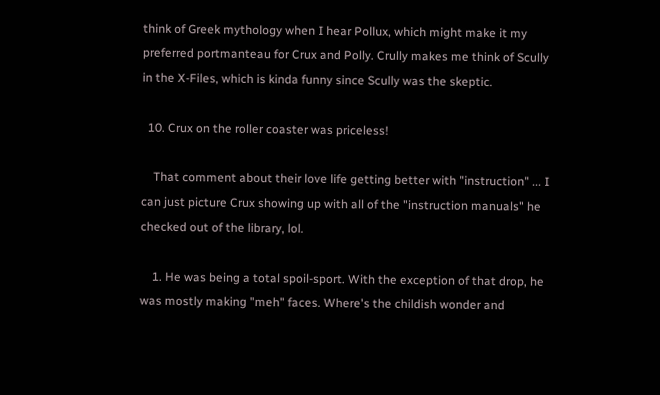think of Greek mythology when I hear Pollux, which might make it my preferred portmanteau for Crux and Polly. Crully makes me think of Scully in the X-Files, which is kinda funny since Scully was the skeptic.

  10. Crux on the roller coaster was priceless!

    That comment about their love life getting better with "instruction" ... I can just picture Crux showing up with all of the "instruction manuals" he checked out of the library, lol.

    1. He was being a total spoil-sport. With the exception of that drop, he was mostly making "meh" faces. Where's the childish wonder and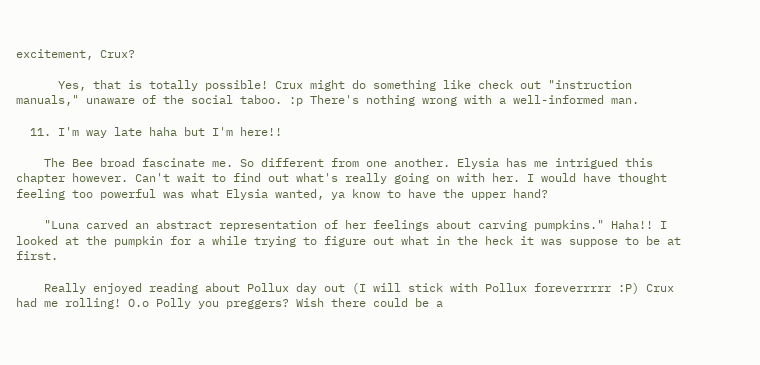excitement, Crux?

      Yes, that is totally possible! Crux might do something like check out "instruction manuals," unaware of the social taboo. :p There's nothing wrong with a well-informed man.

  11. I'm way late haha but I'm here!!

    The Bee broad fascinate me. So different from one another. Elysia has me intrigued this chapter however. Can't wait to find out what's really going on with her. I would have thought feeling too powerful was what Elysia wanted, ya know to have the upper hand?

    "Luna carved an abstract representation of her feelings about carving pumpkins." Haha!! I looked at the pumpkin for a while trying to figure out what in the heck it was suppose to be at first.

    Really enjoyed reading about Pollux day out (I will stick with Pollux foreverrrrr :P) Crux had me rolling! O.o Polly you preggers? Wish there could be a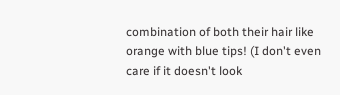combination of both their hair like orange with blue tips! (I don't even care if it doesn't look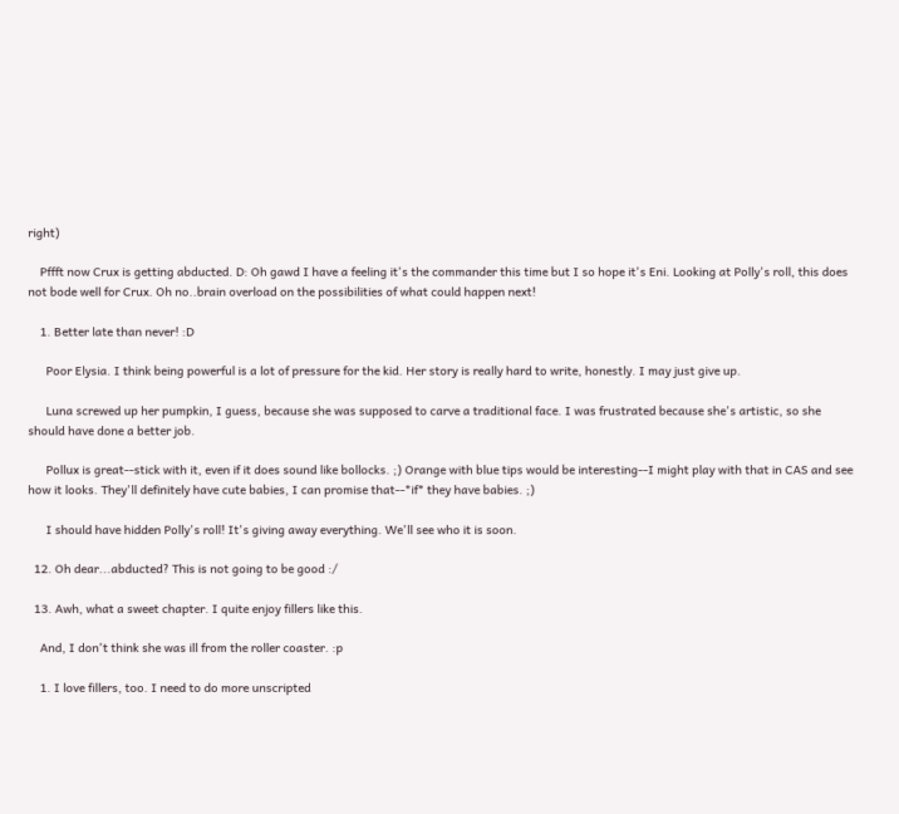right)

    Pffft now Crux is getting abducted. D: Oh gawd I have a feeling it's the commander this time but I so hope it's Eni. Looking at Polly's roll, this does not bode well for Crux. Oh no..brain overload on the possibilities of what could happen next!

    1. Better late than never! :D

      Poor Elysia. I think being powerful is a lot of pressure for the kid. Her story is really hard to write, honestly. I may just give up.

      Luna screwed up her pumpkin, I guess, because she was supposed to carve a traditional face. I was frustrated because she's artistic, so she should have done a better job.

      Pollux is great--stick with it, even if it does sound like bollocks. ;) Orange with blue tips would be interesting--I might play with that in CAS and see how it looks. They'll definitely have cute babies, I can promise that--*if* they have babies. ;)

      I should have hidden Polly's roll! It's giving away everything. We'll see who it is soon.

  12. Oh dear...abducted? This is not going to be good :/

  13. Awh, what a sweet chapter. I quite enjoy fillers like this.

    And, I don't think she was ill from the roller coaster. :p

    1. I love fillers, too. I need to do more unscripted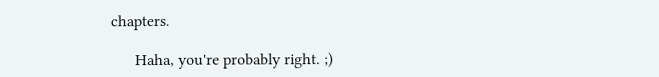chapters.

      Haha, you're probably right. ;)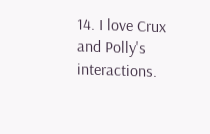14. I love Crux and Polly's interactions.